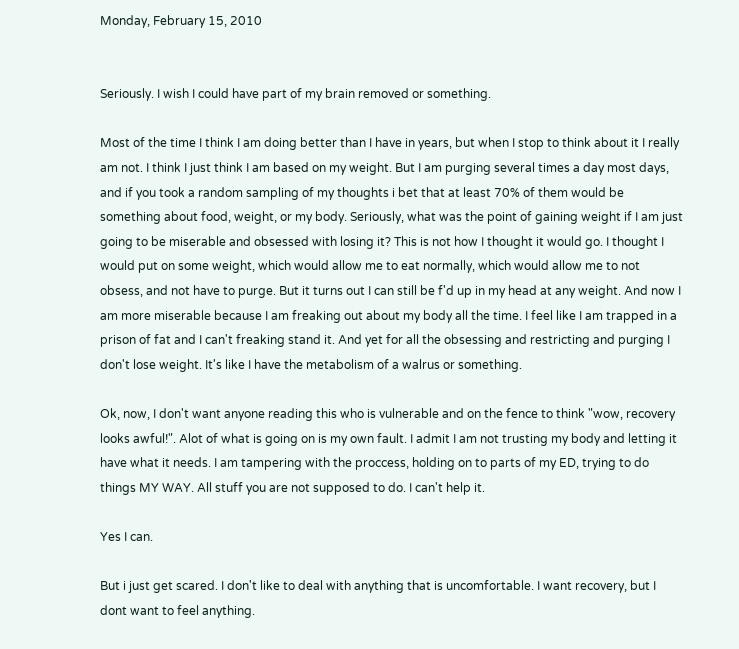Monday, February 15, 2010


Seriously. I wish I could have part of my brain removed or something.

Most of the time I think I am doing better than I have in years, but when I stop to think about it I really am not. I think I just think I am based on my weight. But I am purging several times a day most days, and if you took a random sampling of my thoughts i bet that at least 70% of them would be something about food, weight, or my body. Seriously, what was the point of gaining weight if I am just going to be miserable and obsessed with losing it? This is not how I thought it would go. I thought I would put on some weight, which would allow me to eat normally, which would allow me to not obsess, and not have to purge. But it turns out I can still be f'd up in my head at any weight. And now I am more miserable because I am freaking out about my body all the time. I feel like I am trapped in a prison of fat and I can't freaking stand it. And yet for all the obsessing and restricting and purging I don't lose weight. It's like I have the metabolism of a walrus or something.

Ok, now, I don't want anyone reading this who is vulnerable and on the fence to think "wow, recovery looks awful!". Alot of what is going on is my own fault. I admit I am not trusting my body and letting it have what it needs. I am tampering with the proccess, holding on to parts of my ED, trying to do things MY WAY. All stuff you are not supposed to do. I can't help it.

Yes I can.

But i just get scared. I don't like to deal with anything that is uncomfortable. I want recovery, but I dont want to feel anything.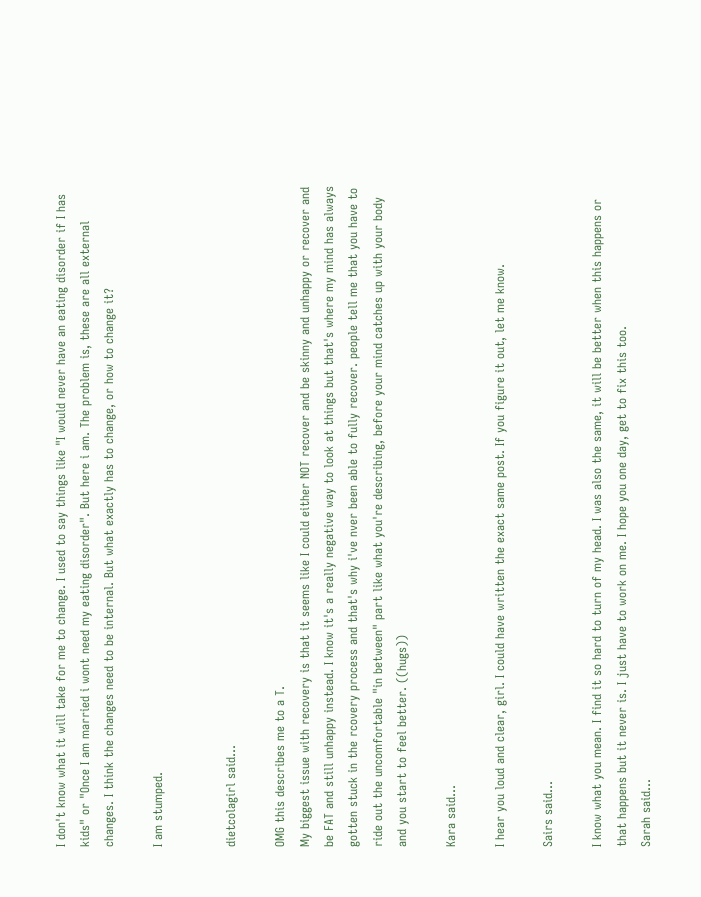I don't know what it will take for me to change. I used to say things like "I would never have an eating disorder if I has kids" or "Once I am married i wont need my eating disorder". But here i am. The problem is, these are all external changes. I think the changes need to be internal. But what exactly has to change, or how to change it?

I am stumped.


dietcolagirl said...

OMG this describes me to a T.
My biggest issue with recovery is that it seems like I could either NOT recover and be skinny and unhappy or recover and be FAT and still unhappy instead. I know it's a really negative way to look at things but that's where my mind has always gotten stuck in the rcovery process and that's why i've nver been able to fully recover. people tell me that you have to ride out the uncomfortable "in between" part like what you're describing, before your mind catches up with your body and you start to feel better. ((hugs))

Kara said...

I hear you loud and clear, girl. I could have written the exact same post. If you figure it out, let me know.

Sairs said...

I know what you mean. I find it so hard to turn of my head. I was also the same, it will be better when this happens or that happens but it never is. I just have to work on me. I hope you one day, get to fix this too.
Sarah said...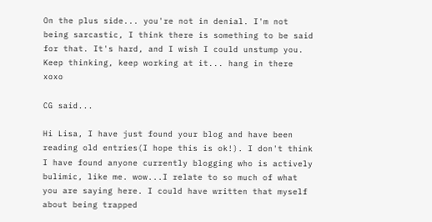On the plus side... you're not in denial. I'm not being sarcastic, I think there is something to be said for that. It's hard, and I wish I could unstump you. Keep thinking, keep working at it... hang in there xoxo

CG said...

Hi Lisa, I have just found your blog and have been reading old entries(I hope this is ok!). I don't think I have found anyone currently blogging who is actively bulimic, like me. wow...I relate to so much of what you are saying here. I could have written that myself about being trapped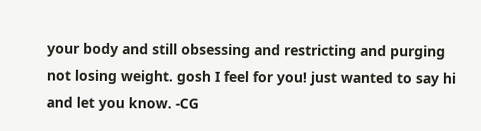your body and still obsessing and restricting and purging not losing weight. gosh I feel for you! just wanted to say hi and let you know. -CG